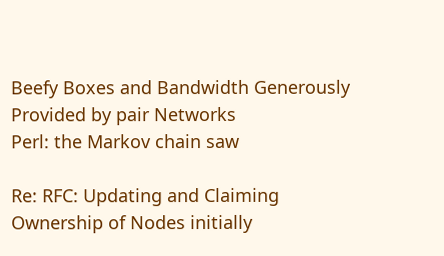Beefy Boxes and Bandwidth Generously Provided by pair Networks
Perl: the Markov chain saw

Re: RFC: Updating and Claiming Ownership of Nodes initially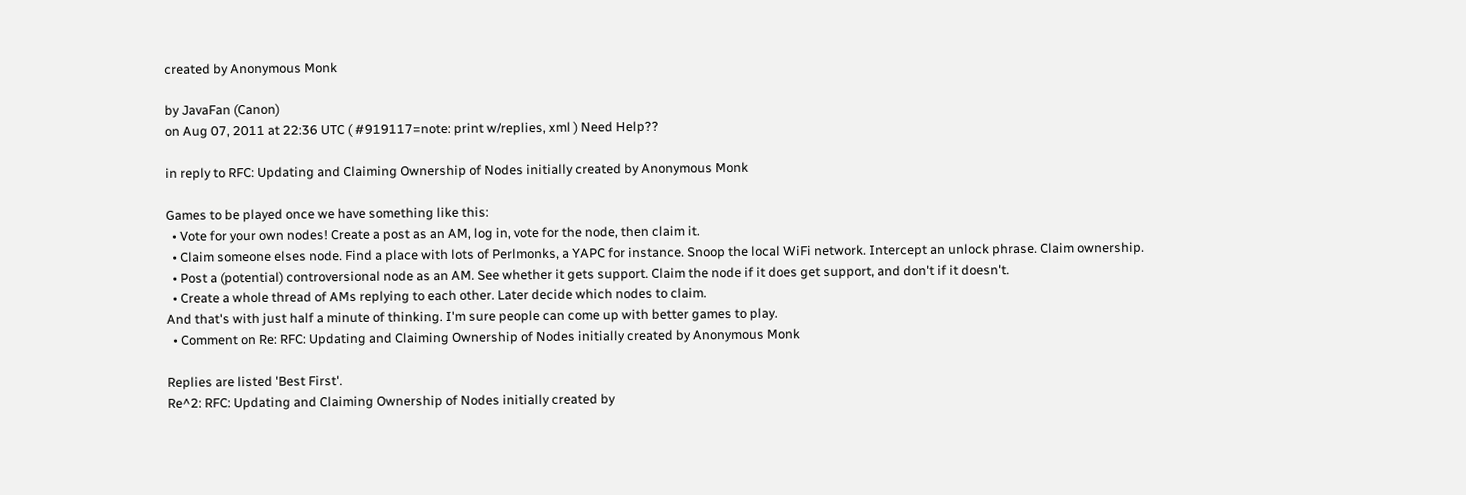created by Anonymous Monk

by JavaFan (Canon)
on Aug 07, 2011 at 22:36 UTC ( #919117=note: print w/replies, xml ) Need Help??

in reply to RFC: Updating and Claiming Ownership of Nodes initially created by Anonymous Monk

Games to be played once we have something like this:
  • Vote for your own nodes! Create a post as an AM, log in, vote for the node, then claim it.
  • Claim someone elses node. Find a place with lots of Perlmonks, a YAPC for instance. Snoop the local WiFi network. Intercept an unlock phrase. Claim ownership.
  • Post a (potential) controversional node as an AM. See whether it gets support. Claim the node if it does get support, and don't if it doesn't.
  • Create a whole thread of AMs replying to each other. Later decide which nodes to claim.
And that's with just half a minute of thinking. I'm sure people can come up with better games to play.
  • Comment on Re: RFC: Updating and Claiming Ownership of Nodes initially created by Anonymous Monk

Replies are listed 'Best First'.
Re^2: RFC: Updating and Claiming Ownership of Nodes initially created by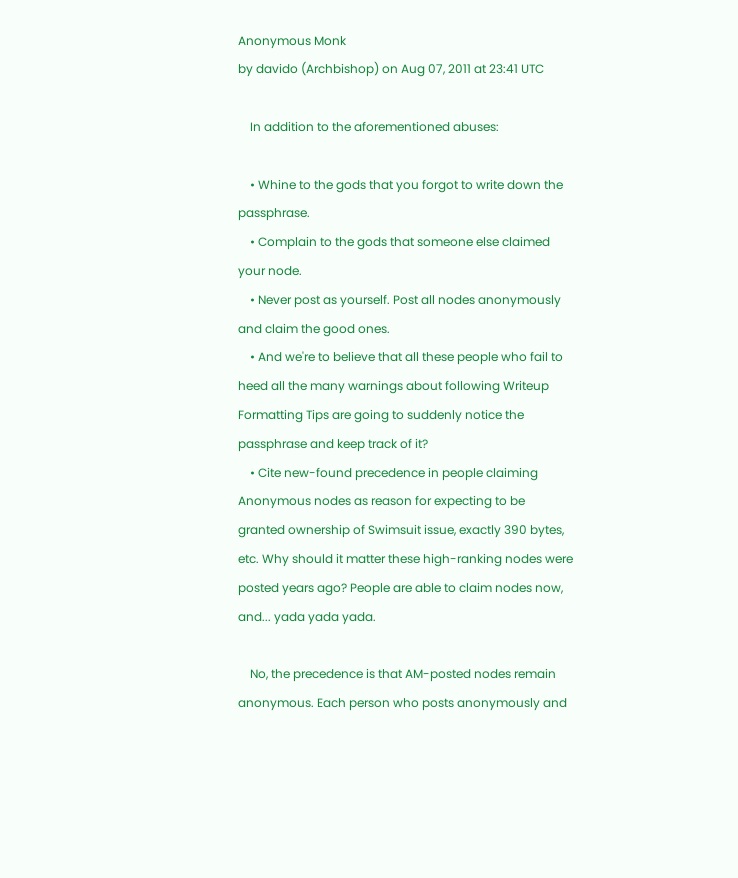Anonymous Monk
by davido (Archbishop) on Aug 07, 2011 at 23:41 UTC

    In addition to the aforementioned abuses:

    • Whine to the gods that you forgot to write down the passphrase.
    • Complain to the gods that someone else claimed your node.
    • Never post as yourself. Post all nodes anonymously and claim the good ones.
    • And we're to believe that all these people who fail to heed all the many warnings about following Writeup Formatting Tips are going to suddenly notice the passphrase and keep track of it?
    • Cite new-found precedence in people claiming Anonymous nodes as reason for expecting to be granted ownership of Swimsuit issue, exactly 390 bytes, etc. Why should it matter these high-ranking nodes were posted years ago? People are able to claim nodes now, and... yada yada yada.

    No, the precedence is that AM-posted nodes remain anonymous. Each person who posts anonymously and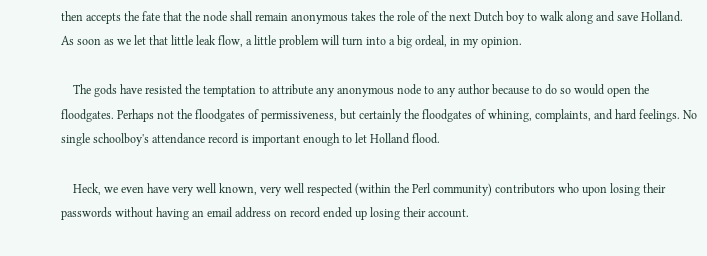then accepts the fate that the node shall remain anonymous takes the role of the next Dutch boy to walk along and save Holland. As soon as we let that little leak flow, a little problem will turn into a big ordeal, in my opinion.

    The gods have resisted the temptation to attribute any anonymous node to any author because to do so would open the floodgates. Perhaps not the floodgates of permissiveness, but certainly the floodgates of whining, complaints, and hard feelings. No single schoolboy's attendance record is important enough to let Holland flood.

    Heck, we even have very well known, very well respected (within the Perl community) contributors who upon losing their passwords without having an email address on record ended up losing their account.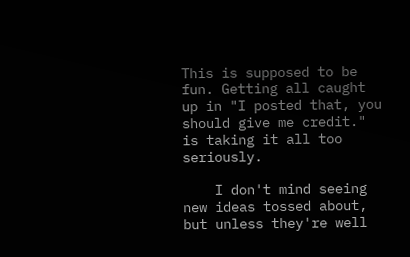This is supposed to be fun. Getting all caught up in "I posted that, you should give me credit." is taking it all too seriously.

    I don't mind seeing new ideas tossed about, but unless they're well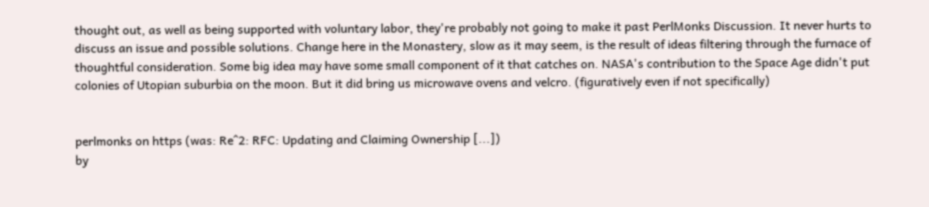thought out, as well as being supported with voluntary labor, they're probably not going to make it past PerlMonks Discussion. It never hurts to discuss an issue and possible solutions. Change here in the Monastery, slow as it may seem, is the result of ideas filtering through the furnace of thoughtful consideration. Some big idea may have some small component of it that catches on. NASA's contribution to the Space Age didn't put colonies of Utopian suburbia on the moon. But it did bring us microwave ovens and velcro. (figuratively even if not specifically)


perlmonks on https (was: Re^2: RFC: Updating and Claiming Ownership [...])
by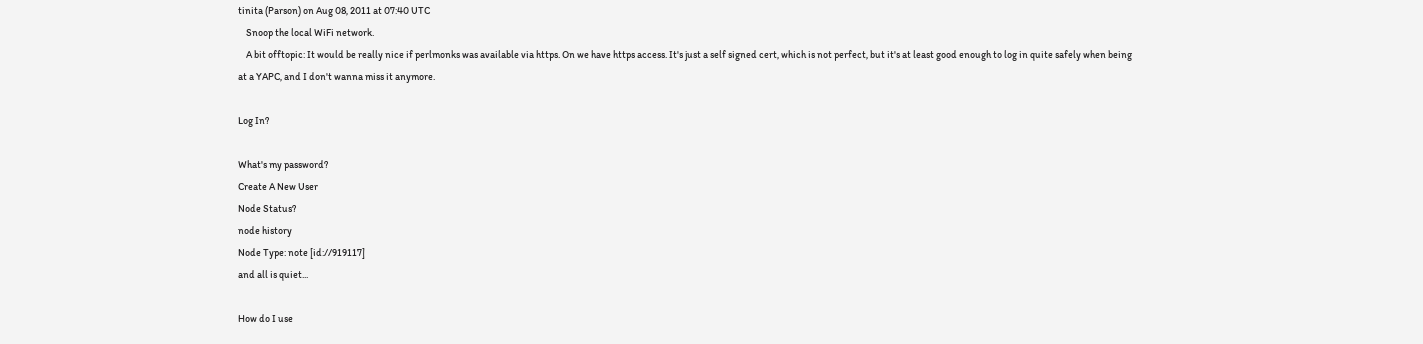tinita (Parson) on Aug 08, 2011 at 07:40 UTC
    Snoop the local WiFi network.
    A bit offtopic: It would be really nice if perlmonks was available via https. On we have https access. It's just a self signed cert, which is not perfect, but it's at least good enough to log in quite safely when being at a YAPC, and I don't wanna miss it anymore.

Log In?

What's my password?
Create A New User
Node Status?
node history
Node Type: note [id://919117]
and all is quiet...

How do I use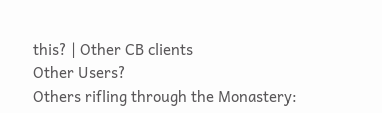this? | Other CB clients
Other Users?
Others rifling through the Monastery: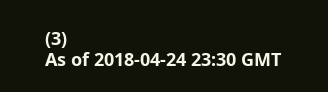(3)
As of 2018-04-24 23:30 GMT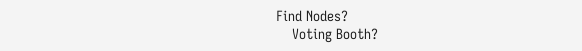Find Nodes?
    Voting Booth?